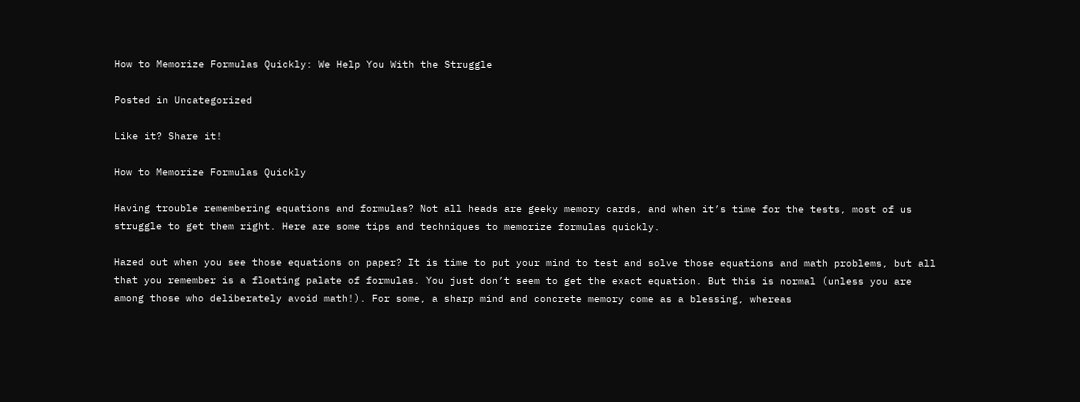How to Memorize Formulas Quickly: We Help You With the Struggle

Posted in Uncategorized

Like it? Share it!

How to Memorize Formulas Quickly

Having trouble remembering equations and formulas? Not all heads are geeky memory cards, and when it’s time for the tests, most of us struggle to get them right. Here are some tips and techniques to memorize formulas quickly.

Hazed out when you see those equations on paper? It is time to put your mind to test and solve those equations and math problems, but all that you remember is a floating palate of formulas. You just don’t seem to get the exact equation. But this is normal (unless you are among those who deliberately avoid math!). For some, a sharp mind and concrete memory come as a blessing, whereas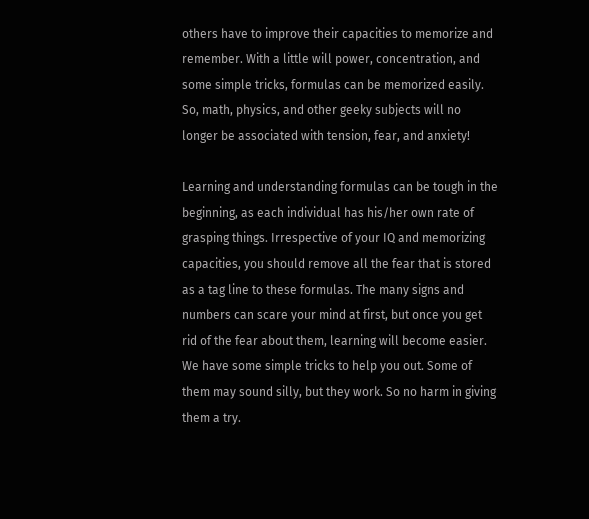others have to improve their capacities to memorize and remember. With a little will power, concentration, and some simple tricks, formulas can be memorized easily. So, math, physics, and other geeky subjects will no longer be associated with tension, fear, and anxiety!

Learning and understanding formulas can be tough in the beginning, as each individual has his/her own rate of grasping things. Irrespective of your IQ and memorizing capacities, you should remove all the fear that is stored as a tag line to these formulas. The many signs and numbers can scare your mind at first, but once you get rid of the fear about them, learning will become easier. We have some simple tricks to help you out. Some of them may sound silly, but they work. So no harm in giving them a try.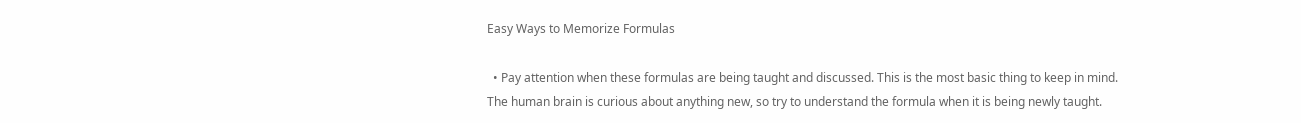Easy Ways to Memorize Formulas

  • Pay attention when these formulas are being taught and discussed. This is the most basic thing to keep in mind. The human brain is curious about anything new, so try to understand the formula when it is being newly taught.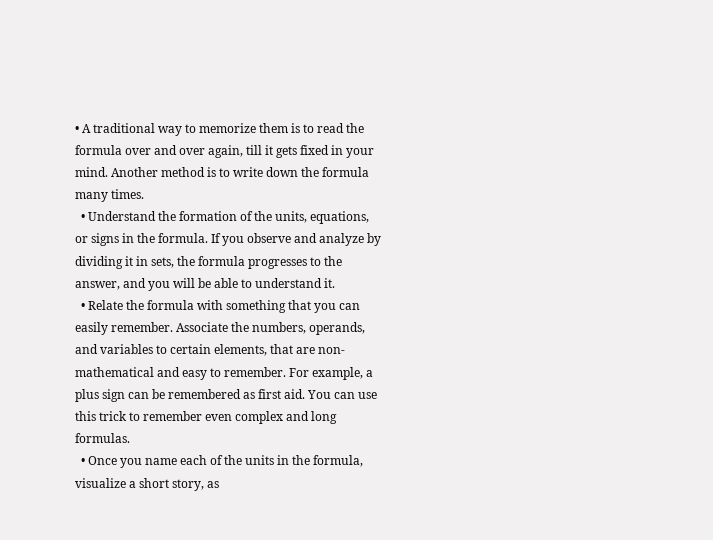• A traditional way to memorize them is to read the formula over and over again, till it gets fixed in your mind. Another method is to write down the formula many times.
  • Understand the formation of the units, equations, or signs in the formula. If you observe and analyze by dividing it in sets, the formula progresses to the answer, and you will be able to understand it.
  • Relate the formula with something that you can easily remember. Associate the numbers, operands, and variables to certain elements, that are non-mathematical and easy to remember. For example, a plus sign can be remembered as first aid. You can use this trick to remember even complex and long formulas.
  • Once you name each of the units in the formula, visualize a short story, as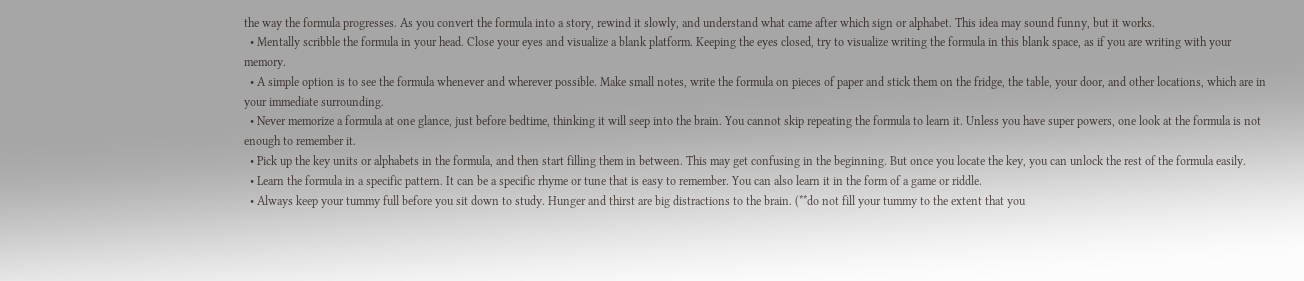the way the formula progresses. As you convert the formula into a story, rewind it slowly, and understand what came after which sign or alphabet. This idea may sound funny, but it works.
  • Mentally scribble the formula in your head. Close your eyes and visualize a blank platform. Keeping the eyes closed, try to visualize writing the formula in this blank space, as if you are writing with your memory.
  • A simple option is to see the formula whenever and wherever possible. Make small notes, write the formula on pieces of paper and stick them on the fridge, the table, your door, and other locations, which are in your immediate surrounding.
  • Never memorize a formula at one glance, just before bedtime, thinking it will seep into the brain. You cannot skip repeating the formula to learn it. Unless you have super powers, one look at the formula is not enough to remember it.
  • Pick up the key units or alphabets in the formula, and then start filling them in between. This may get confusing in the beginning. But once you locate the key, you can unlock the rest of the formula easily.
  • Learn the formula in a specific pattern. It can be a specific rhyme or tune that is easy to remember. You can also learn it in the form of a game or riddle.
  • Always keep your tummy full before you sit down to study. Hunger and thirst are big distractions to the brain. (**do not fill your tummy to the extent that you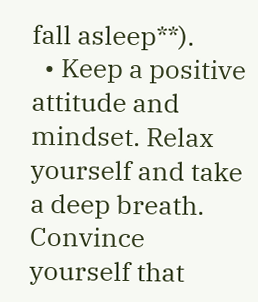fall asleep**).
  • Keep a positive attitude and mindset. Relax yourself and take a deep breath. Convince yourself that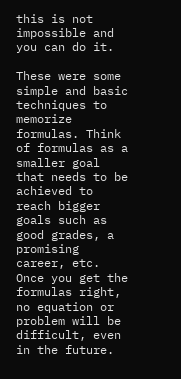this is not impossible and you can do it.

These were some simple and basic techniques to memorize formulas. Think of formulas as a smaller goal that needs to be achieved to reach bigger goals such as good grades, a promising career, etc. Once you get the formulas right, no equation or problem will be difficult, even in the future.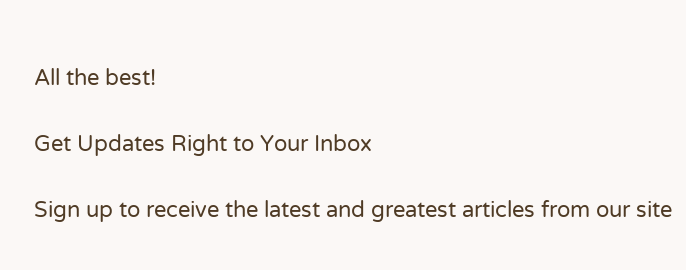All the best!

Get Updates Right to Your Inbox

Sign up to receive the latest and greatest articles from our site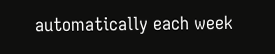automatically each week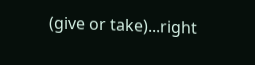(give or take)...right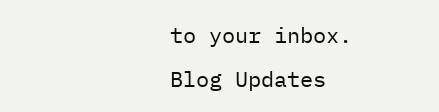to your inbox.
Blog Updates